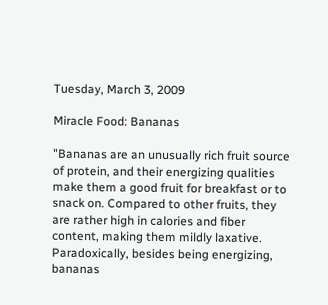Tuesday, March 3, 2009

Miracle Food: Bananas

"Bananas are an unusually rich fruit source of protein, and their energizing qualities make them a good fruit for breakfast or to snack on. Compared to other fruits, they are rather high in calories and fiber content, making them mildly laxative. Paradoxically, besides being energizing, bananas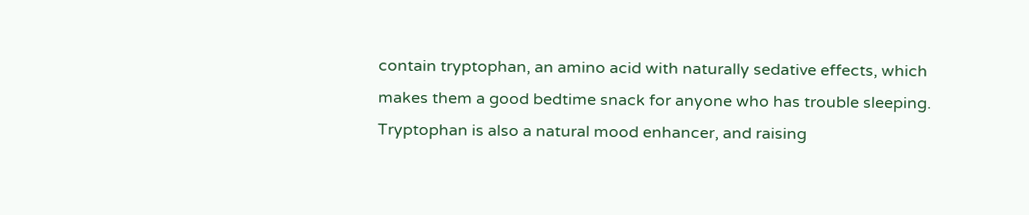contain tryptophan, an amino acid with naturally sedative effects, which makes them a good bedtime snack for anyone who has trouble sleeping. Tryptophan is also a natural mood enhancer, and raising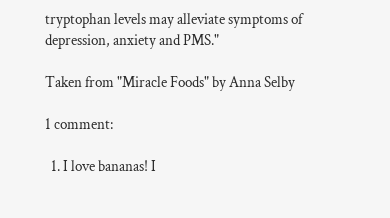tryptophan levels may alleviate symptoms of depression, anxiety and PMS."

Taken from "Miracle Foods" by Anna Selby

1 comment:

  1. I love bananas! I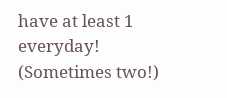have at least 1 everyday! (Sometimes two!)